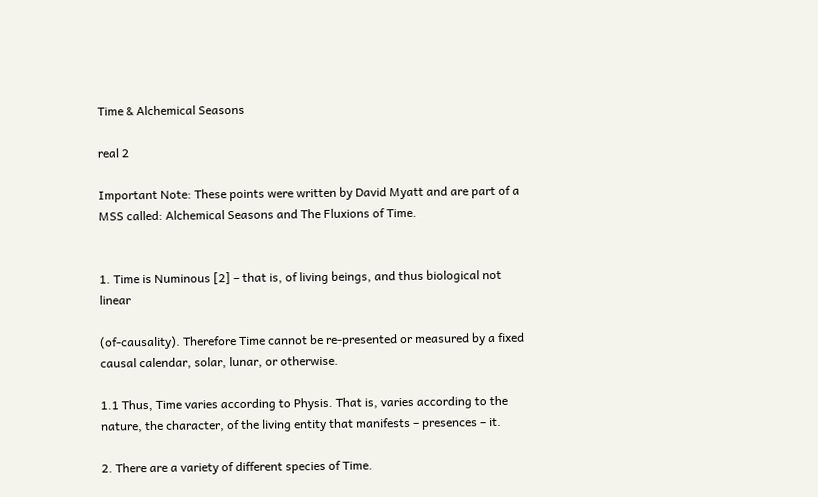Time & Alchemical Seasons

real 2

Important Note: These points were written by David Myatt and are part of a MSS called: Alchemical Seasons and The Fluxions of Time.


1. Time is Numinous [2] – that is, of living beings, and thus biological not linear

(of-causality). Therefore Time cannot be re-presented or measured by a fixed causal calendar, solar, lunar, or otherwise.

1.1 Thus, Time varies according to Physis. That is, varies according to the nature, the character, of the living entity that manifests – presences – it.

2. There are a variety of different species of Time.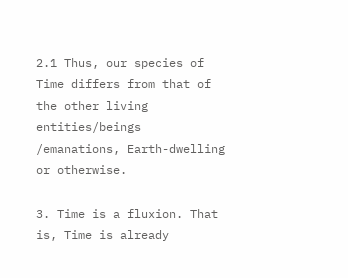2.1 Thus, our species of Time differs from that of the other living entities/beings /emanations, Earth-dwelling or otherwise.

3. Time is a fluxion. That is, Time is already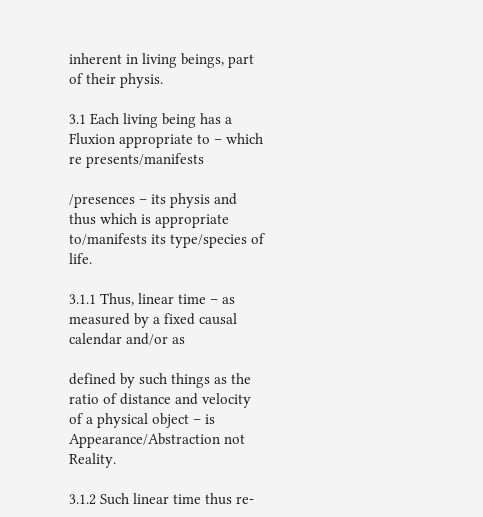inherent in living beings, part of their physis.

3.1 Each living being has a Fluxion appropriate to – which re presents/manifests

/presences – its physis and thus which is appropriate to/manifests its type/species of life.

3.1.1 Thus, linear time – as measured by a fixed causal calendar and/or as

defined by such things as the ratio of distance and velocity of a physical object – is Appearance/Abstraction not Reality.

3.1.2 Such linear time thus re-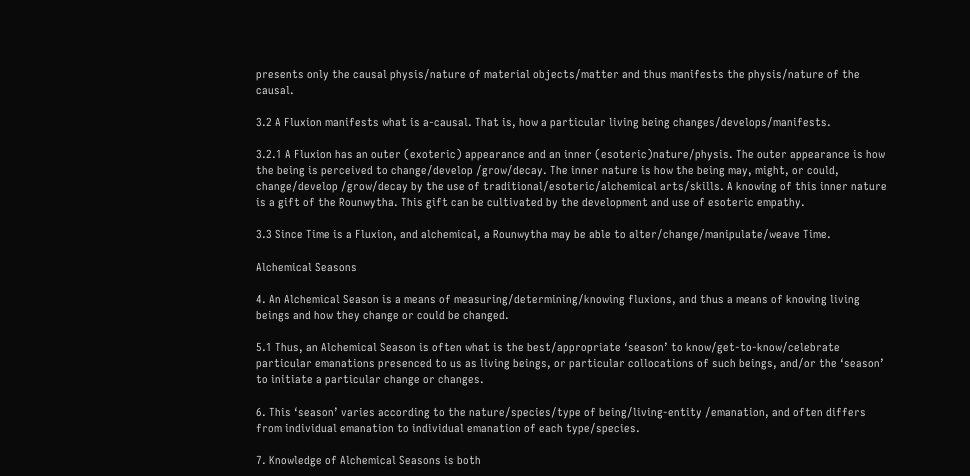presents only the causal physis/nature of material objects/matter and thus manifests the physis/nature of the causal.

3.2 A Fluxion manifests what is a-causal. That is, how a particular living being changes/develops/manifests.

3.2.1 A Fluxion has an outer (exoteric) appearance and an inner (esoteric)nature/physis. The outer appearance is how the being is perceived to change/develop /grow/decay. The inner nature is how the being may, might, or could, change/develop /grow/decay by the use of traditional/esoteric/alchemical arts/skills. A knowing of this inner nature is a gift of the Rounwytha. This gift can be cultivated by the development and use of esoteric empathy.

3.3 Since Time is a Fluxion, and alchemical, a Rounwytha may be able to alter/change/manipulate/weave Time.

Alchemical Seasons

4. An Alchemical Season is a means of measuring/determining/knowing fluxions, and thus a means of knowing living beings and how they change or could be changed.

5.1 Thus, an Alchemical Season is often what is the best/appropriate ‘season’ to know/get-to-know/celebrate particular emanations presenced to us as living beings, or particular collocations of such beings, and/or the ‘season’ to initiate a particular change or changes.

6. This ‘season’ varies according to the nature/species/type of being/living-entity /emanation, and often differs from individual emanation to individual emanation of each type/species.

7. Knowledge of Alchemical Seasons is both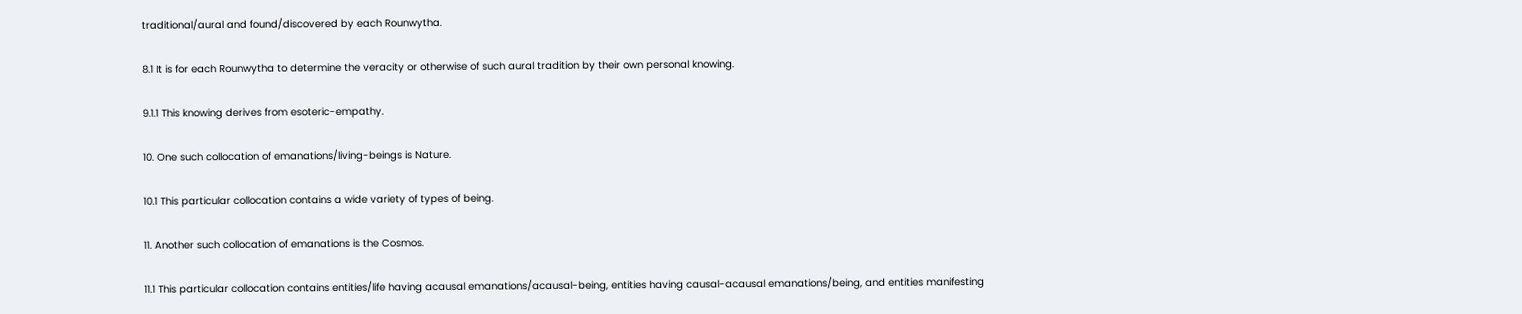traditional/aural and found/discovered by each Rounwytha.

8.1 It is for each Rounwytha to determine the veracity or otherwise of such aural tradition by their own personal knowing.

9.1.1 This knowing derives from esoteric-empathy.

10. One such collocation of emanations/living-beings is Nature.

10.1 This particular collocation contains a wide variety of types of being.

11. Another such collocation of emanations is the Cosmos.

11.1 This particular collocation contains entities/life having acausal emanations/acausal-being, entities having causal-acausal emanations/being, and entities manifesting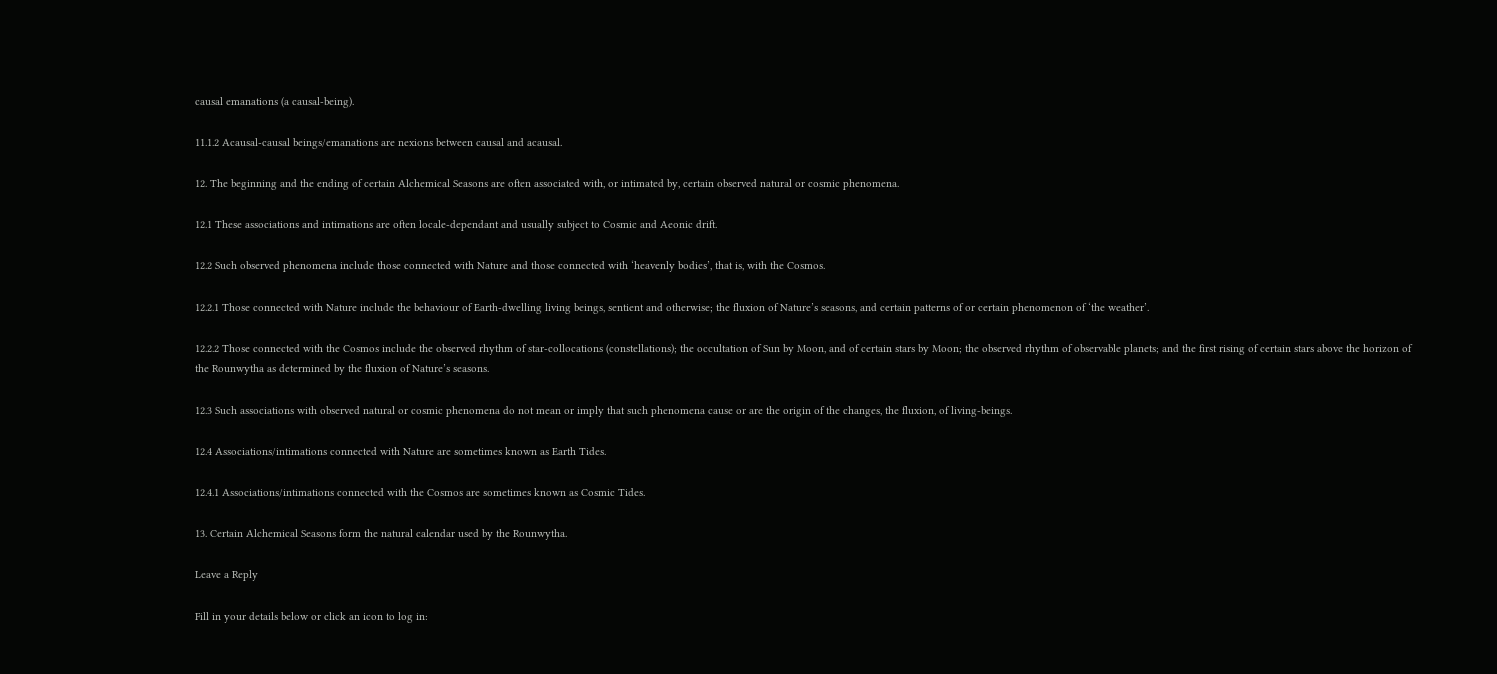causal emanations (a causal-being).

11.1.2 Acausal-causal beings/emanations are nexions between causal and acausal.

12. The beginning and the ending of certain Alchemical Seasons are often associated with, or intimated by, certain observed natural or cosmic phenomena.

12.1 These associations and intimations are often locale-dependant and usually subject to Cosmic and Aeonic drift.

12.2 Such observed phenomena include those connected with Nature and those connected with ‘heavenly bodies’, that is, with the Cosmos.

12.2.1 Those connected with Nature include the behaviour of Earth-dwelling living beings, sentient and otherwise; the fluxion of Nature’s seasons, and certain patterns of or certain phenomenon of ‘the weather’.

12.2.2 Those connected with the Cosmos include the observed rhythm of star-collocations (constellations); the occultation of Sun by Moon, and of certain stars by Moon; the observed rhythm of observable planets; and the first rising of certain stars above the horizon of the Rounwytha as determined by the fluxion of Nature’s seasons.

12.3 Such associations with observed natural or cosmic phenomena do not mean or imply that such phenomena cause or are the origin of the changes, the fluxion, of living-beings.

12.4 Associations/intimations connected with Nature are sometimes known as Earth Tides.

12.4.1 Associations/intimations connected with the Cosmos are sometimes known as Cosmic Tides.

13. Certain Alchemical Seasons form the natural calendar used by the Rounwytha.

Leave a Reply

Fill in your details below or click an icon to log in: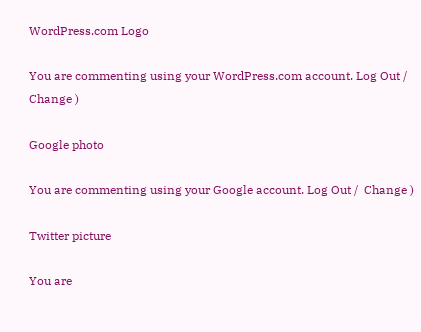WordPress.com Logo

You are commenting using your WordPress.com account. Log Out /  Change )

Google photo

You are commenting using your Google account. Log Out /  Change )

Twitter picture

You are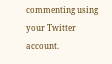commenting using your Twitter account.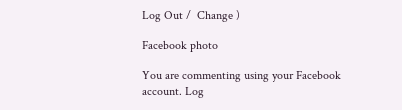Log Out /  Change )

Facebook photo

You are commenting using your Facebook account. Log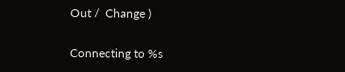Out /  Change )

Connecting to %s